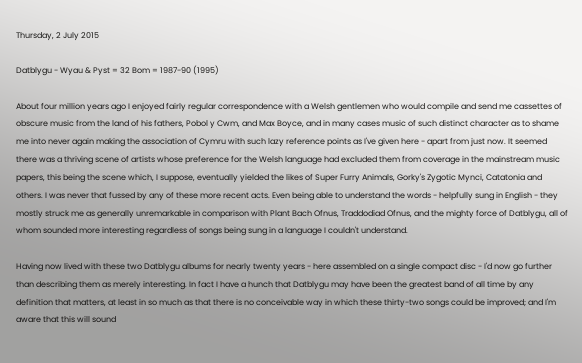Thursday, 2 July 2015

Datblygu - Wyau & Pyst = 32 Bom = 1987-90 (1995)

About four million years ago I enjoyed fairly regular correspondence with a Welsh gentlemen who would compile and send me cassettes of obscure music from the land of his fathers, Pobol y Cwm, and Max Boyce, and in many cases music of such distinct character as to shame me into never again making the association of Cymru with such lazy reference points as I've given here - apart from just now. It seemed there was a thriving scene of artists whose preference for the Welsh language had excluded them from coverage in the mainstream music papers, this being the scene which, I suppose, eventually yielded the likes of Super Furry Animals, Gorky's Zygotic Mynci, Catatonia and others. I was never that fussed by any of these more recent acts. Even being able to understand the words - helpfully sung in English - they mostly struck me as generally unremarkable in comparison with Plant Bach Ofnus, Traddodiad Ofnus, and the mighty force of Datblygu, all of whom sounded more interesting regardless of songs being sung in a language I couldn't understand.

Having now lived with these two Datblygu albums for nearly twenty years - here assembled on a single compact disc - I'd now go further than describing them as merely interesting. In fact I have a hunch that Datblygu may have been the greatest band of all time by any definition that matters, at least in so much as that there is no conceivable way in which these thirty-two songs could be improved; and I'm aware that this will sound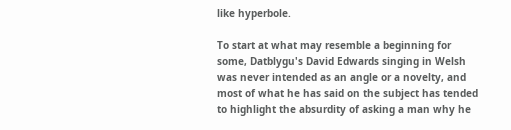like hyperbole.

To start at what may resemble a beginning for some, Datblygu's David Edwards singing in Welsh was never intended as an angle or a novelty, and most of what he has said on the subject has tended to highlight the absurdity of asking a man why he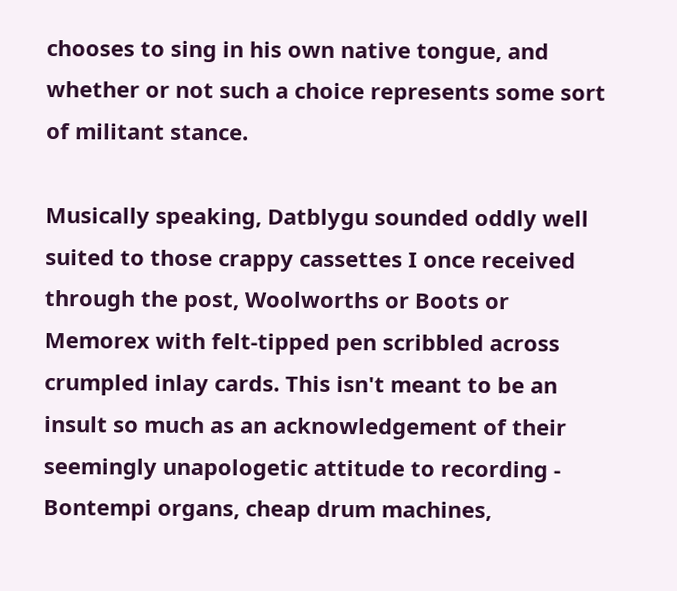chooses to sing in his own native tongue, and whether or not such a choice represents some sort of militant stance.

Musically speaking, Datblygu sounded oddly well suited to those crappy cassettes I once received through the post, Woolworths or Boots or Memorex with felt-tipped pen scribbled across crumpled inlay cards. This isn't meant to be an insult so much as an acknowledgement of their seemingly unapologetic attitude to recording - Bontempi organs, cheap drum machines,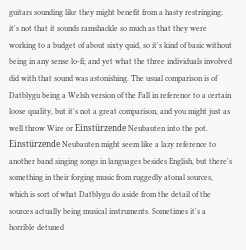guitars sounding like they might benefit from a hasty restringing: it's not that it sounds ramshackle so much as that they were working to a budget of about sixty quid, so it's kind of basic without being in any sense lo-fi; and yet what the three individuals involved did with that sound was astonishing. The usual comparison is of Datblygu being a Welsh version of the Fall in reference to a certain loose quality, but it's not a great comparison, and you might just as well throw Wire or Einstürzende Neubauten into the pot. Einstürzende Neubauten might seem like a lazy reference to another band singing songs in languages besides English, but there's something in their forging music from ruggedly atonal sources, which is sort of what Datblygu do aside from the detail of the sources actually being musical instruments. Sometimes it's a horrible detuned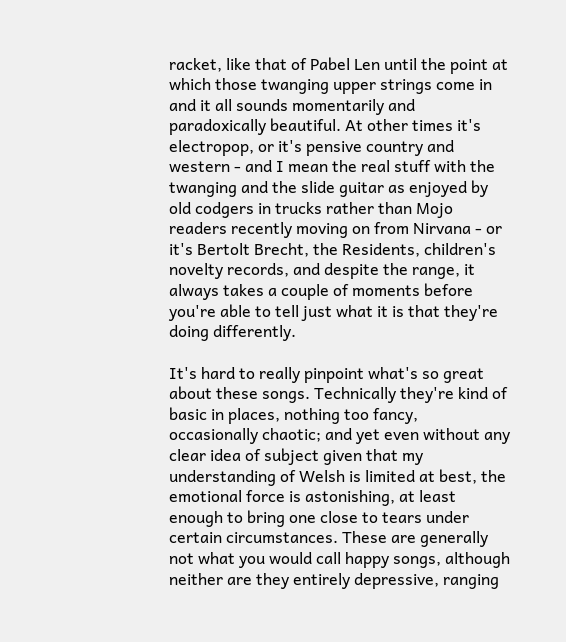racket, like that of Pabel Len until the point at which those twanging upper strings come in and it all sounds momentarily and paradoxically beautiful. At other times it's electropop, or it's pensive country and western - and I mean the real stuff with the twanging and the slide guitar as enjoyed by old codgers in trucks rather than Mojo readers recently moving on from Nirvana - or it's Bertolt Brecht, the Residents, children's novelty records, and despite the range, it always takes a couple of moments before you're able to tell just what it is that they're doing differently.

It's hard to really pinpoint what's so great about these songs. Technically they're kind of basic in places, nothing too fancy, occasionally chaotic; and yet even without any clear idea of subject given that my understanding of Welsh is limited at best, the emotional force is astonishing, at least enough to bring one close to tears under certain circumstances. These are generally not what you would call happy songs, although neither are they entirely depressive, ranging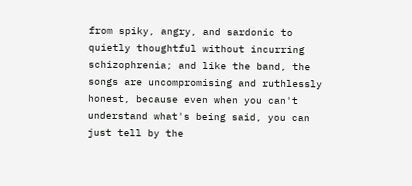from spiky, angry, and sardonic to quietly thoughtful without incurring schizophrenia; and like the band, the songs are uncompromising and ruthlessly honest, because even when you can't understand what's being said, you can just tell by the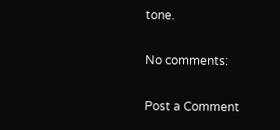tone.

No comments:

Post a Comment